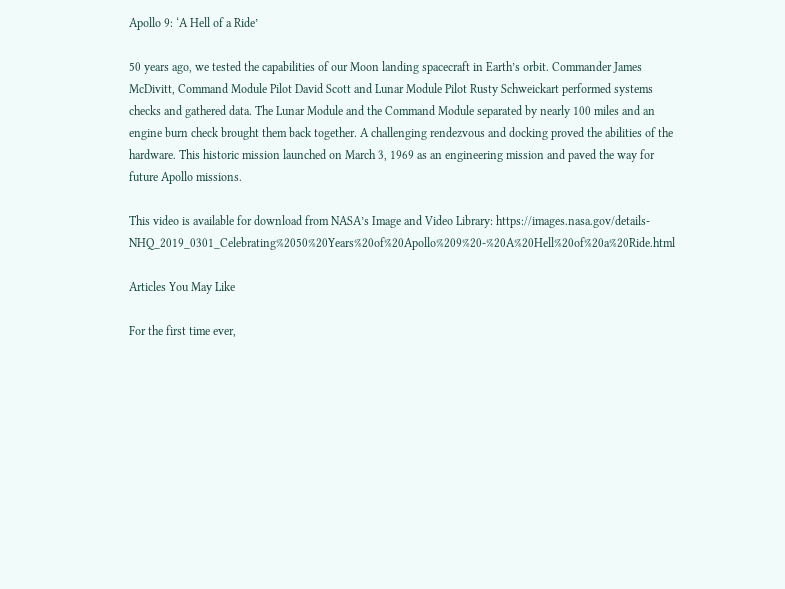Apollo 9: ‘A Hell of a Ride’

50 years ago, we tested the capabilities of our Moon landing spacecraft in Earth’s orbit. Commander James McDivitt, Command Module Pilot David Scott and Lunar Module Pilot Rusty Schweickart performed systems checks and gathered data. The Lunar Module and the Command Module separated by nearly 100 miles and an engine burn check brought them back together. A challenging rendezvous and docking proved the abilities of the hardware. This historic mission launched on March 3, 1969 as an engineering mission and paved the way for future Apollo missions.

This video is available for download from NASA’s Image and Video Library: https://images.nasa.gov/details-NHQ_2019_0301_Celebrating%2050%20Years%20of%20Apollo%209%20-%20A%20Hell%20of%20a%20Ride.html

Articles You May Like

For the first time ever,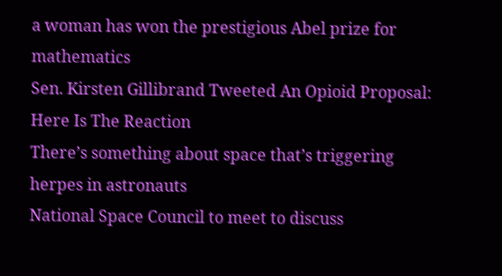a woman has won the prestigious Abel prize for mathematics
Sen. Kirsten Gillibrand Tweeted An Opioid Proposal: Here Is The Reaction
There’s something about space that’s triggering herpes in astronauts
National Space Council to meet to discuss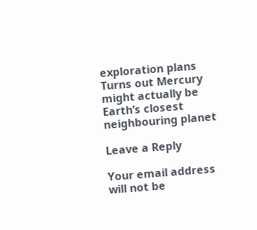exploration plans
Turns out Mercury might actually be Earth’s closest neighbouring planet

Leave a Reply

Your email address will not be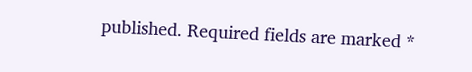published. Required fields are marked *